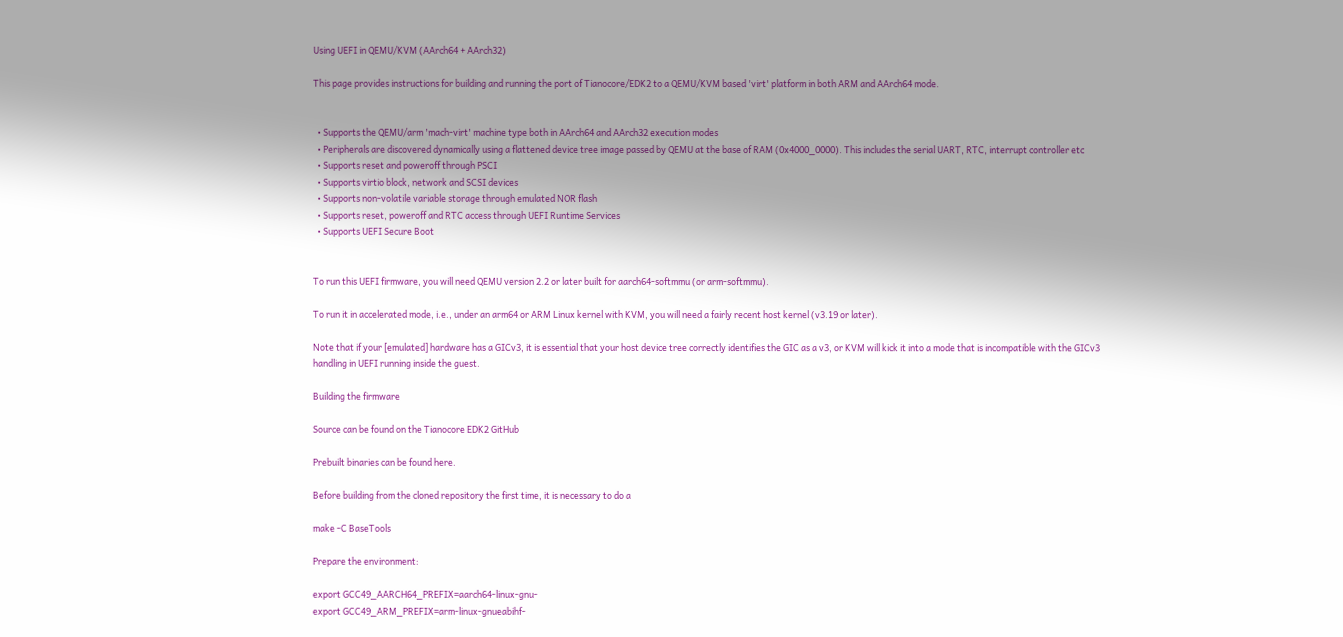Using UEFI in QEMU/KVM (AArch64 + AArch32)

This page provides instructions for building and running the port of Tianocore/EDK2 to a QEMU/KVM based 'virt' platform in both ARM and AArch64 mode.


  • Supports the QEMU/arm 'mach-virt' machine type both in AArch64 and AArch32 execution modes
  • Peripherals are discovered dynamically using a flattened device tree image passed by QEMU at the base of RAM (0x4000_0000). This includes the serial UART, RTC, interrupt controller etc
  • Supports reset and poweroff through PSCI
  • Supports virtio block, network and SCSI devices
  • Supports non-volatile variable storage through emulated NOR flash
  • Supports reset, poweroff and RTC access through UEFI Runtime Services
  • Supports UEFI Secure Boot


To run this UEFI firmware, you will need QEMU version 2.2 or later built for aarch64-softmmu (or arm-softmmu).

To run it in accelerated mode, i.e., under an arm64 or ARM Linux kernel with KVM, you will need a fairly recent host kernel (v3.19 or later).

Note that if your [emulated] hardware has a GICv3, it is essential that your host device tree correctly identifies the GIC as a v3, or KVM will kick it into a mode that is incompatible with the GICv3 handling in UEFI running inside the guest.

Building the firmware

Source can be found on the Tianocore EDK2 GitHub

Prebuilt binaries can be found here.

Before building from the cloned repository the first time, it is necessary to do a

make -C BaseTools

Prepare the environment:

export GCC49_AARCH64_PREFIX=aarch64-linux-gnu-
export GCC49_ARM_PREFIX=arm-linux-gnueabihf-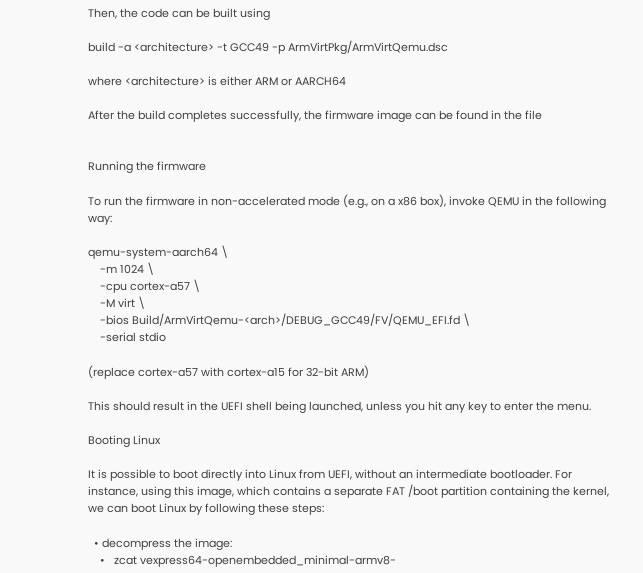Then, the code can be built using

build -a <architecture> -t GCC49 -p ArmVirtPkg/ArmVirtQemu.dsc

where <architecture> is either ARM or AARCH64

After the build completes successfully, the firmware image can be found in the file


Running the firmware

To run the firmware in non-accelerated mode (e.g., on a x86 box), invoke QEMU in the following way:

qemu-system-aarch64 \
    -m 1024 \
    -cpu cortex-a57 \
    -M virt \
    -bios Build/ArmVirtQemu-<arch>/DEBUG_GCC49/FV/QEMU_EFI.fd \
    -serial stdio

(replace cortex-a57 with cortex-a15 for 32-bit ARM)

This should result in the UEFI shell being launched, unless you hit any key to enter the menu.

Booting Linux

It is possible to boot directly into Linux from UEFI, without an intermediate bootloader. For instance, using this image, which contains a separate FAT /boot partition containing the kernel, we can boot Linux by following these steps:

  • decompress the image:
    •   zcat vexpress64-openembedded_minimal-armv8-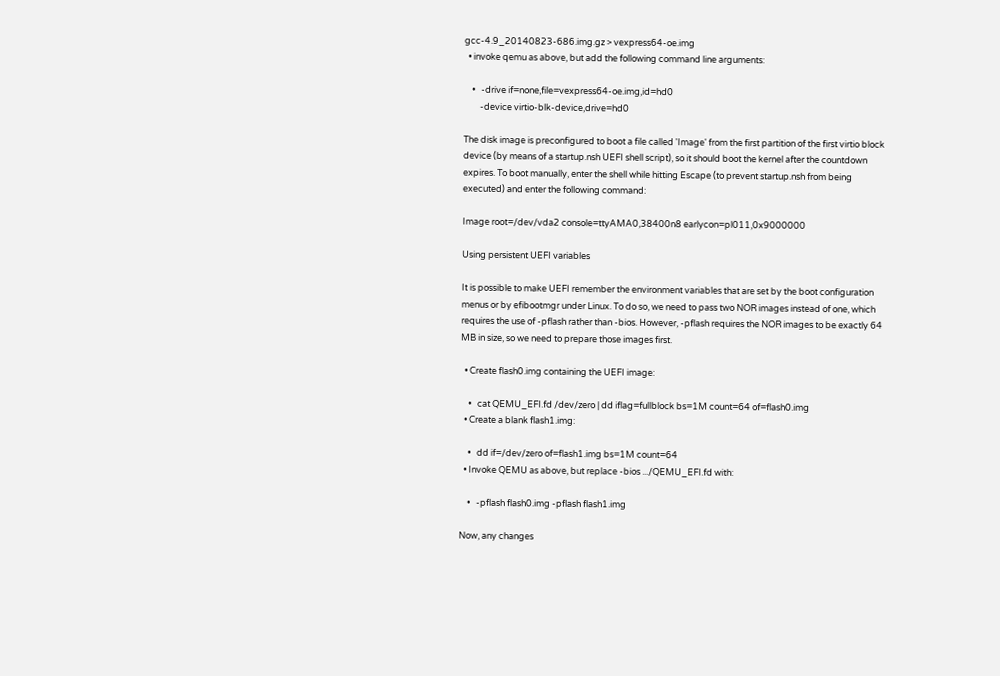gcc-4.9_20140823-686.img.gz > vexpress64-oe.img
  • invoke qemu as above, but add the following command line arguments:

    •   -drive if=none,file=vexpress64-oe.img,id=hd0
        -device virtio-blk-device,drive=hd0

The disk image is preconfigured to boot a file called 'Image' from the first partition of the first virtio block device (by means of a startup.nsh UEFI shell script), so it should boot the kernel after the countdown expires. To boot manually, enter the shell while hitting Escape (to prevent startup.nsh from being executed) and enter the following command:

Image root=/dev/vda2 console=ttyAMA0,38400n8 earlycon=pl011,0x9000000

Using persistent UEFI variables

It is possible to make UEFI remember the environment variables that are set by the boot configuration menus or by efibootmgr under Linux. To do so, we need to pass two NOR images instead of one, which requires the use of -pflash rather than -bios. However, -pflash requires the NOR images to be exactly 64 MB in size, so we need to prepare those images first.

  • Create flash0.img containing the UEFI image:

    •   cat QEMU_EFI.fd /dev/zero | dd iflag=fullblock bs=1M count=64 of=flash0.img
  • Create a blank flash1.img:

    •   dd if=/dev/zero of=flash1.img bs=1M count=64
  • Invoke QEMU as above, but replace -bios .../QEMU_EFI.fd with:

    •   -pflash flash0.img -pflash flash1.img

Now, any changes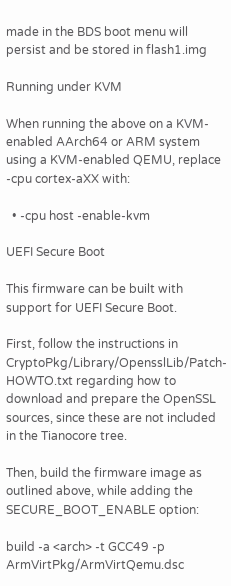made in the BDS boot menu will persist and be stored in flash1.img

Running under KVM

When running the above on a KVM-enabled AArch64 or ARM system using a KVM-enabled QEMU, replace -cpu cortex-aXX with:

  • -cpu host -enable-kvm

UEFI Secure Boot

This firmware can be built with support for UEFI Secure Boot.

First, follow the instructions in CryptoPkg/Library/OpensslLib/Patch-HOWTO.txt regarding how to download and prepare the OpenSSL sources, since these are not included in the Tianocore tree.

Then, build the firmware image as outlined above, while adding the SECURE_BOOT_ENABLE option:

build -a <arch> -t GCC49 -p ArmVirtPkg/ArmVirtQemu.dsc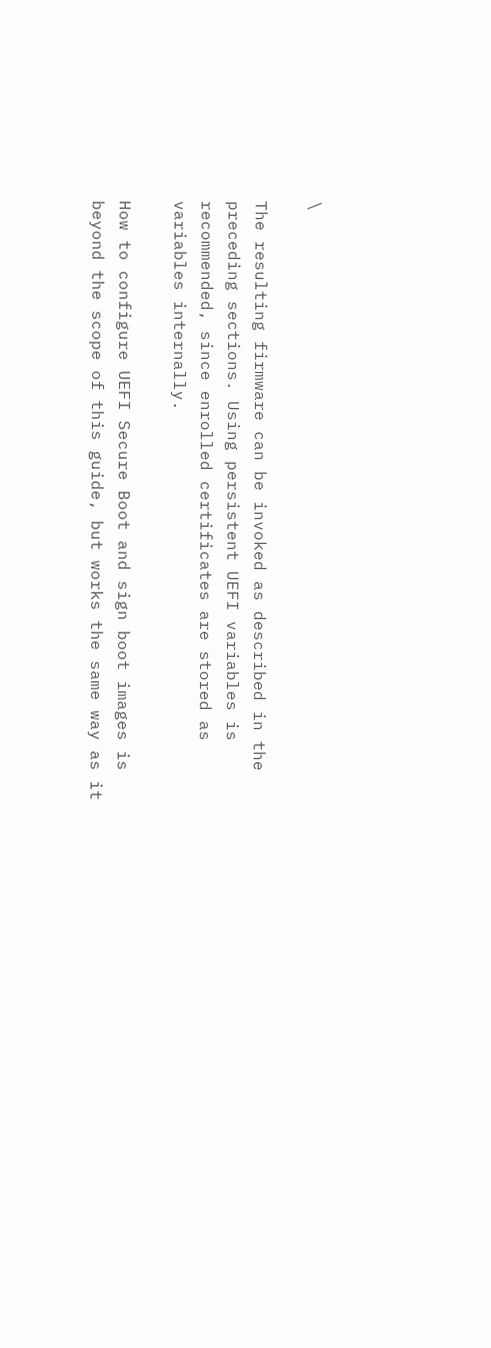\

The resulting firmware can be invoked as described in the preceding sections. Using persistent UEFI variables is recommended, since enrolled certificates are stored as variables internally.

How to configure UEFI Secure Boot and sign boot images is beyond the scope of this guide, but works the same way as it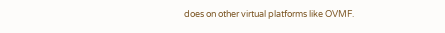does on other virtual platforms like OVMF.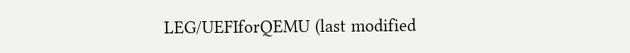LEG/UEFIforQEMU (last modified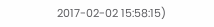2017-02-02 15:58:15)